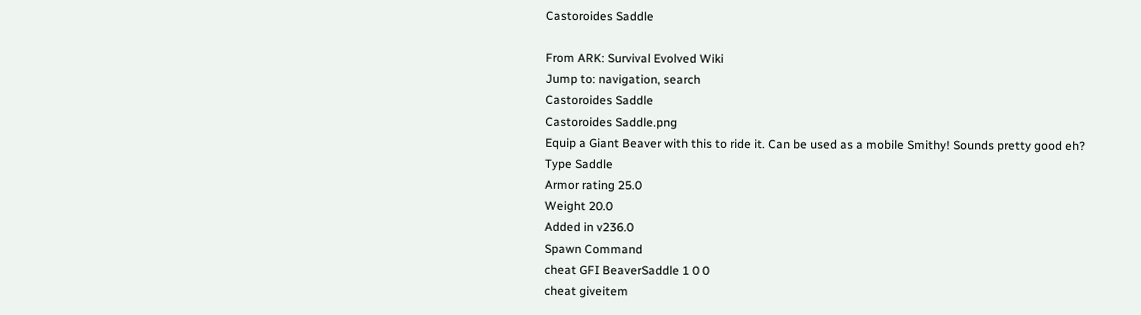Castoroides Saddle

From ARK: Survival Evolved Wiki
Jump to: navigation, search
Castoroides Saddle
Castoroides Saddle.png
Equip a Giant Beaver with this to ride it. Can be used as a mobile Smithy! Sounds pretty good eh?
Type Saddle
Armor rating 25.0
Weight 20.0
Added in v236.0
Spawn Command
cheat GFI BeaverSaddle 1 0 0
cheat giveitem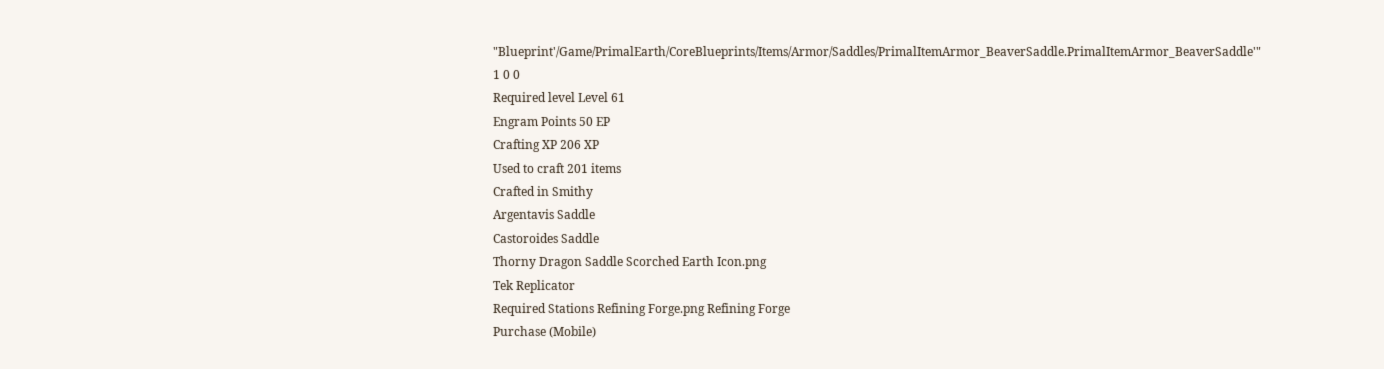"Blueprint'/Game/PrimalEarth/CoreBlueprints/Items/Armor/Saddles/PrimalItemArmor_BeaverSaddle.PrimalItemArmor_BeaverSaddle'" 1 0 0
Required level Level 61
Engram Points 50 EP
Crafting XP 206 XP
Used to craft 201 items
Crafted in Smithy
Argentavis Saddle
Castoroides Saddle
Thorny Dragon Saddle Scorched Earth Icon.png
Tek Replicator
Required Stations Refining Forge.png Refining Forge
Purchase (Mobile)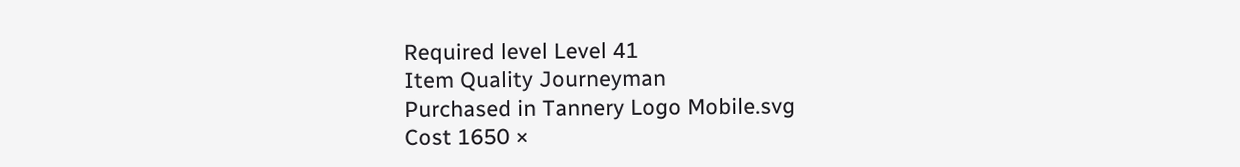Required level Level 41
Item Quality Journeyman
Purchased in Tannery Logo Mobile.svg
Cost 1650 ×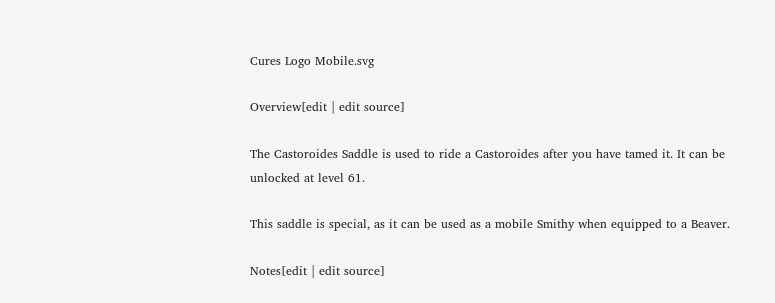Cures Logo Mobile.svg

Overview[edit | edit source]

The Castoroides Saddle is used to ride a Castoroides after you have tamed it. It can be unlocked at level 61.

This saddle is special, as it can be used as a mobile Smithy when equipped to a Beaver.

Notes[edit | edit source]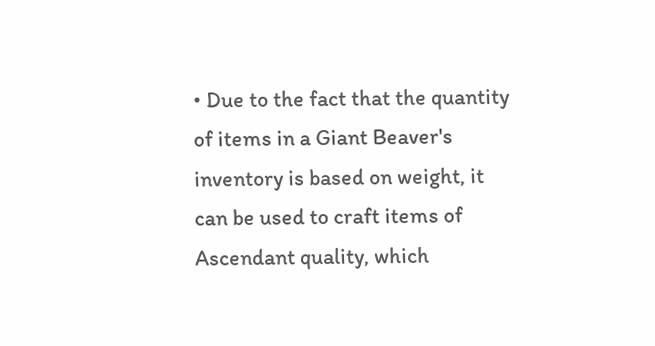• Due to the fact that the quantity of items in a Giant Beaver's inventory is based on weight, it can be used to craft items of Ascendant quality, which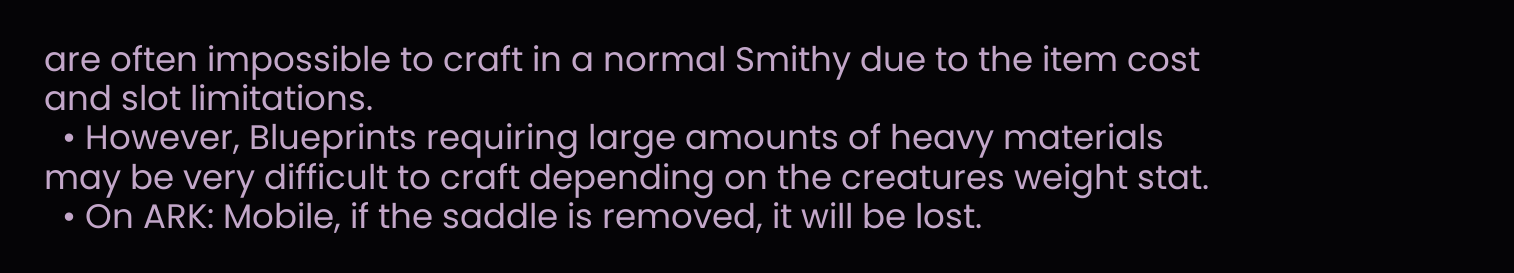are often impossible to craft in a normal Smithy due to the item cost and slot limitations.
  • However, Blueprints requiring large amounts of heavy materials may be very difficult to craft depending on the creatures weight stat.
  • On ARK: Mobile, if the saddle is removed, it will be lost.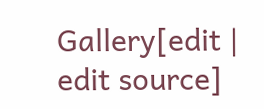Gallery[edit | edit source]